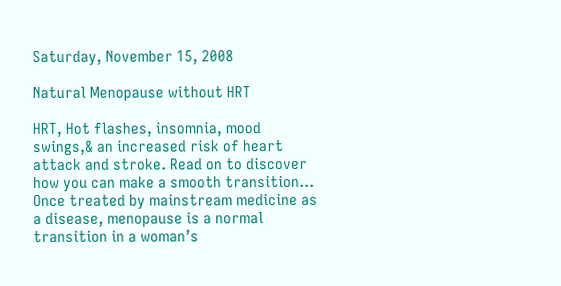Saturday, November 15, 2008

Natural Menopause without HRT

HRT, Hot flashes, insomnia, mood swings,& an increased risk of heart attack and stroke. Read on to discover how you can make a smooth transition... Once treated by mainstream medicine as a disease, menopause is a normal transition in a woman’s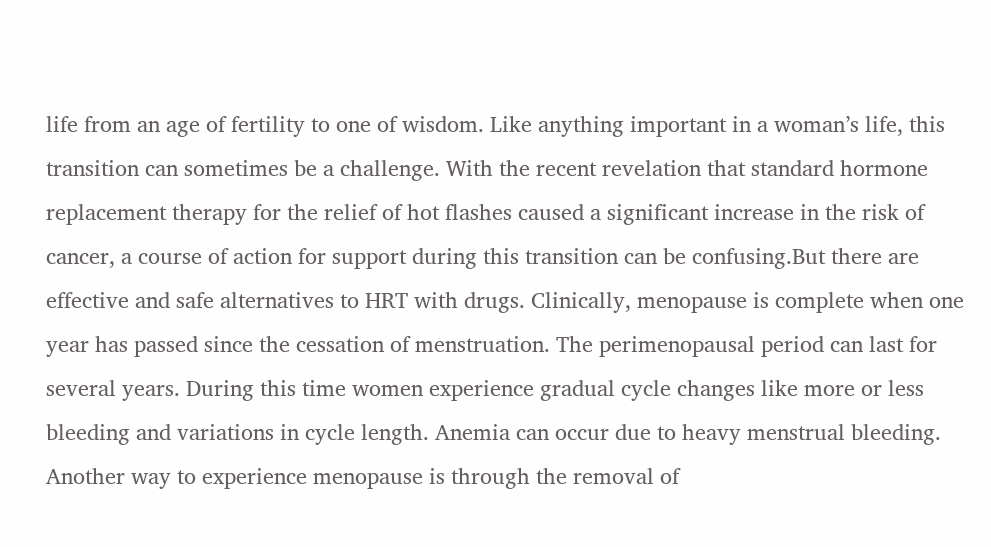life from an age of fertility to one of wisdom. Like anything important in a woman’s life, this transition can sometimes be a challenge. With the recent revelation that standard hormone replacement therapy for the relief of hot flashes caused a significant increase in the risk of cancer, a course of action for support during this transition can be confusing.But there are effective and safe alternatives to HRT with drugs. Clinically, menopause is complete when one year has passed since the cessation of menstruation. The perimenopausal period can last for several years. During this time women experience gradual cycle changes like more or less bleeding and variations in cycle length. Anemia can occur due to heavy menstrual bleeding. Another way to experience menopause is through the removal of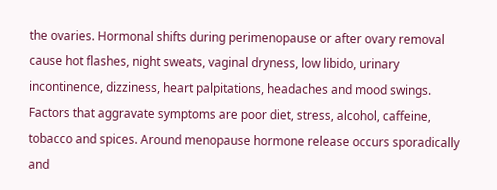the ovaries. Hormonal shifts during perimenopause or after ovary removal cause hot flashes, night sweats, vaginal dryness, low libido, urinary incontinence, dizziness, heart palpitations, headaches and mood swings. Factors that aggravate symptoms are poor diet, stress, alcohol, caffeine, tobacco and spices. Around menopause hormone release occurs sporadically and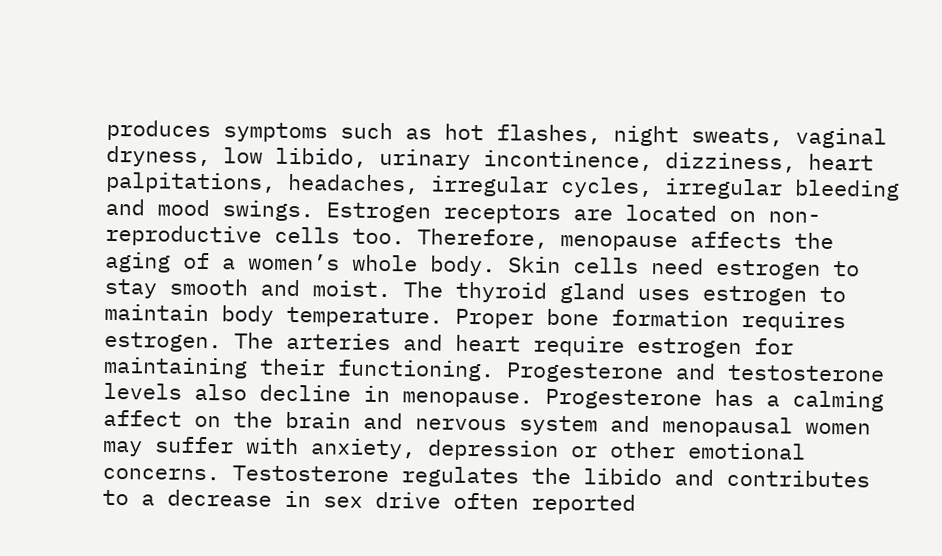produces symptoms such as hot flashes, night sweats, vaginal dryness, low libido, urinary incontinence, dizziness, heart palpitations, headaches, irregular cycles, irregular bleeding and mood swings. Estrogen receptors are located on non-reproductive cells too. Therefore, menopause affects the aging of a women’s whole body. Skin cells need estrogen to stay smooth and moist. The thyroid gland uses estrogen to maintain body temperature. Proper bone formation requires estrogen. The arteries and heart require estrogen for maintaining their functioning. Progesterone and testosterone levels also decline in menopause. Progesterone has a calming affect on the brain and nervous system and menopausal women may suffer with anxiety, depression or other emotional concerns. Testosterone regulates the libido and contributes to a decrease in sex drive often reported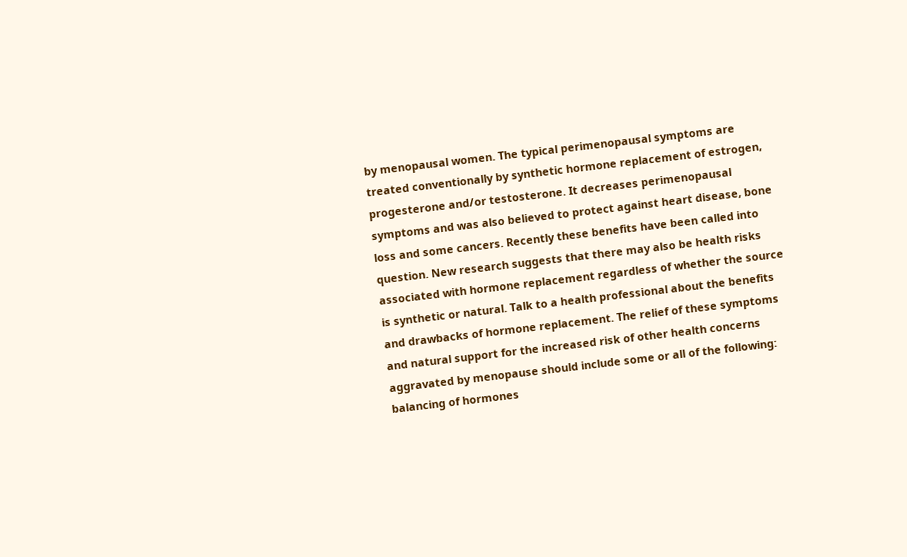by menopausal women. The typical perimenopausal symptoms are treated conventionally by synthetic hormone replacement of estrogen, progesterone and/or testosterone. It decreases perimenopausal symptoms and was also believed to protect against heart disease, bone loss and some cancers. Recently these benefits have been called into question. New research suggests that there may also be health risks associated with hormone replacement regardless of whether the source is synthetic or natural. Talk to a health professional about the benefits and drawbacks of hormone replacement. The relief of these symptoms and natural support for the increased risk of other health concerns aggravated by menopause should include some or all of the following: balancing of hormones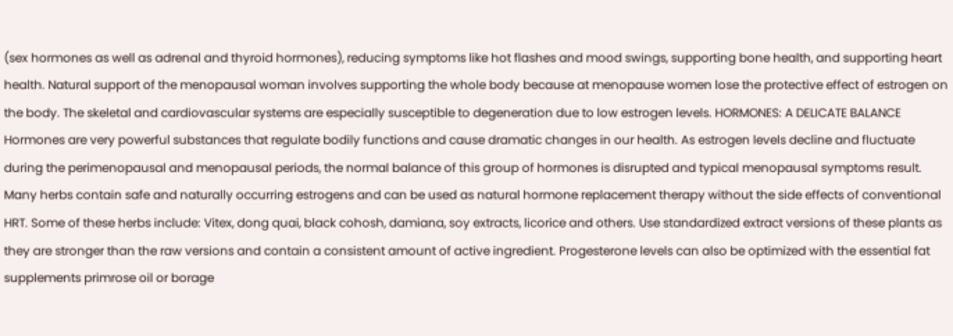(sex hormones as well as adrenal and thyroid hormones), reducing symptoms like hot flashes and mood swings, supporting bone health, and supporting heart health. Natural support of the menopausal woman involves supporting the whole body because at menopause women lose the protective effect of estrogen on the body. The skeletal and cardiovascular systems are especially susceptible to degeneration due to low estrogen levels. HORMONES: A DELICATE BALANCE Hormones are very powerful substances that regulate bodily functions and cause dramatic changes in our health. As estrogen levels decline and fluctuate during the perimenopausal and menopausal periods, the normal balance of this group of hormones is disrupted and typical menopausal symptoms result. Many herbs contain safe and naturally occurring estrogens and can be used as natural hormone replacement therapy without the side effects of conventional HRT. Some of these herbs include: Vitex, dong quai, black cohosh, damiana, soy extracts, licorice and others. Use standardized extract versions of these plants as they are stronger than the raw versions and contain a consistent amount of active ingredient. Progesterone levels can also be optimized with the essential fat supplements primrose oil or borage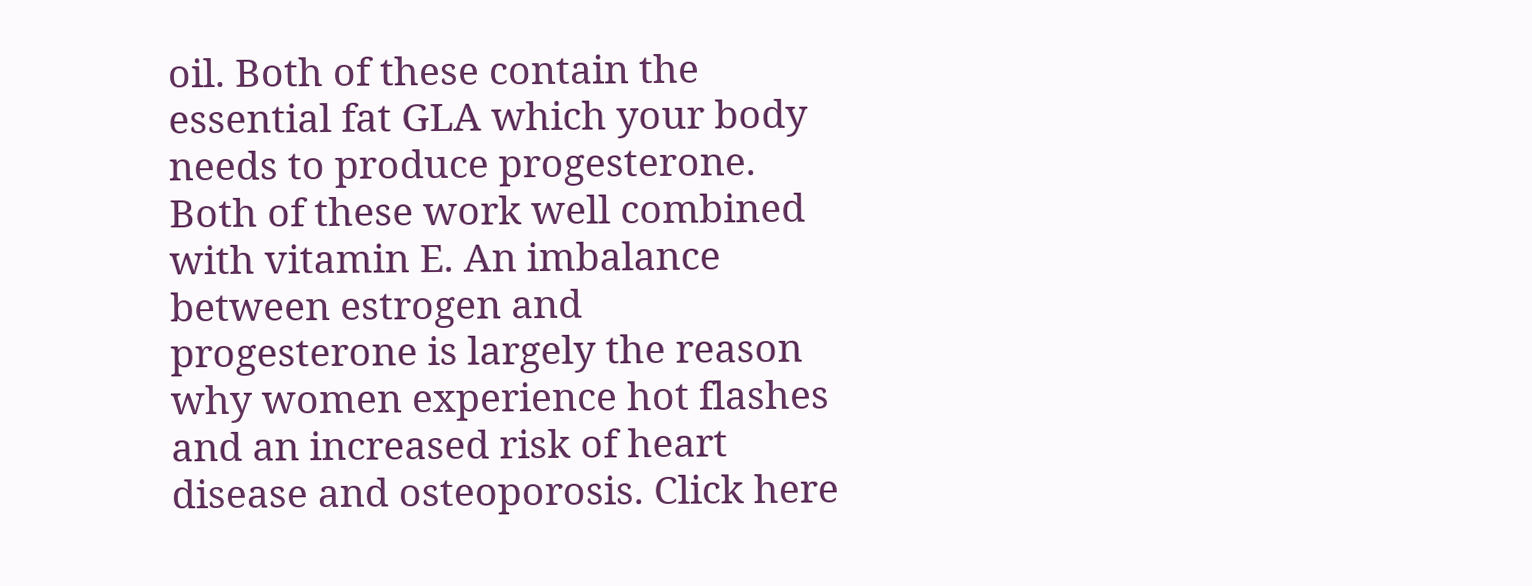oil. Both of these contain the essential fat GLA which your body needs to produce progesterone. Both of these work well combined with vitamin E. An imbalance between estrogen and progesterone is largely the reason why women experience hot flashes and an increased risk of heart disease and osteoporosis. Click here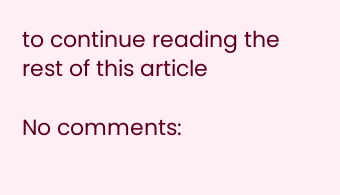to continue reading the rest of this article

No comments: